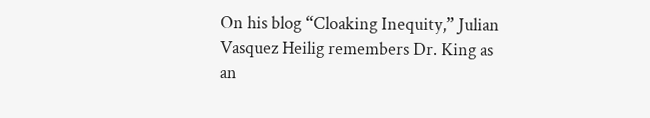On his blog “Cloaking Inequity,” Julian Vasquez Heilig remembers Dr. King as an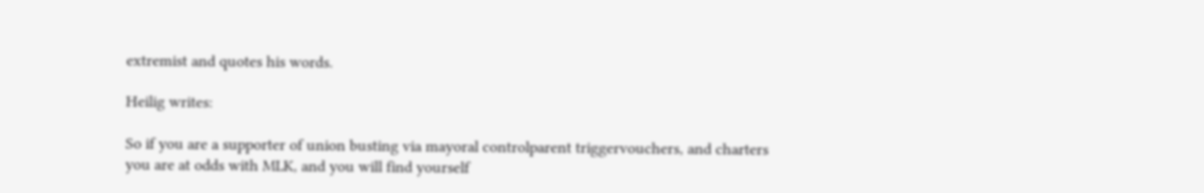extremist and quotes his words.

Heilig writes:

So if you are a supporter of union busting via mayoral controlparent triggervouchers, and charters you are at odds with MLK, and you will find yourself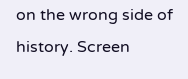on the wrong side of history. Screen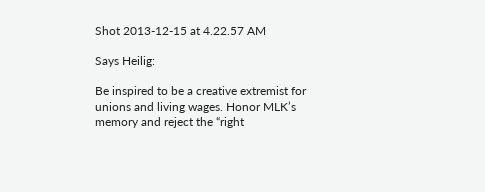Shot 2013-12-15 at 4.22.57 AM

Says Heilig:

Be inspired to be a creative extremist for unions and living wages. Honor MLK’s memory and reject the “right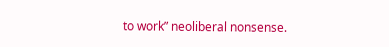to work” neoliberal nonsense.